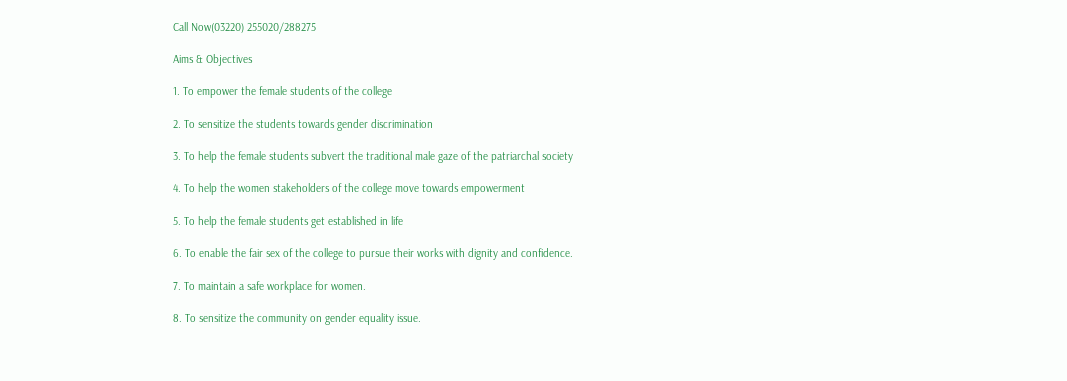Call Now(03220) 255020/288275

Aims & Objectives

1. To empower the female students of the college

2. To sensitize the students towards gender discrimination

3. To help the female students subvert the traditional male gaze of the patriarchal society

4. To help the women stakeholders of the college move towards empowerment

5. To help the female students get established in life

6. To enable the fair sex of the college to pursue their works with dignity and confidence.

7. To maintain a safe workplace for women.

8. To sensitize the community on gender equality issue.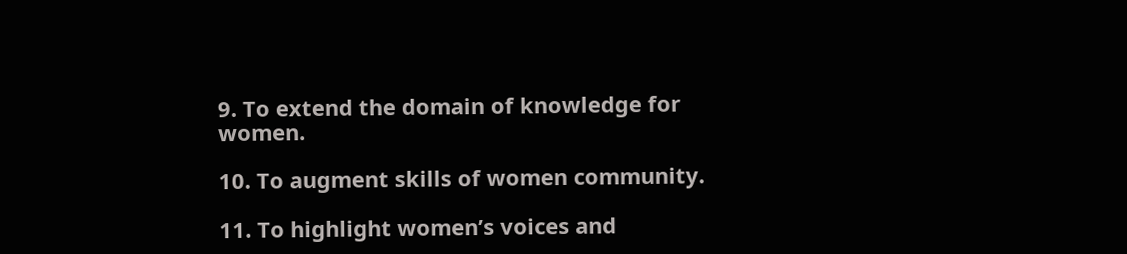9. To extend the domain of knowledge for women.

10. To augment skills of women community.

11. To highlight women’s voices and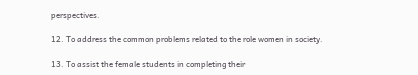perspectives.

12. To address the common problems related to the role women in society.

13. To assist the female students in completing their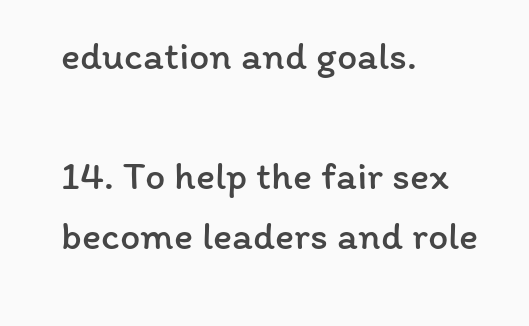education and goals.

14. To help the fair sex become leaders and role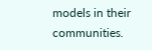models in their communities.